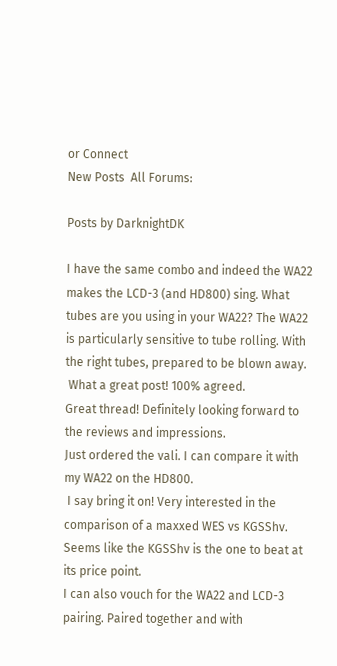or Connect
New Posts  All Forums:

Posts by DarknightDK

I have the same combo and indeed the WA22 makes the LCD-3 (and HD800) sing. What tubes are you using in your WA22? The WA22 is particularly sensitive to tube rolling. With the right tubes, prepared to be blown away.
 What a great post! 100% agreed.
Great thread! Definitely looking forward to the reviews and impressions.
Just ordered the vali. I can compare it with my WA22 on the HD800.
 I say bring it on! Very interested in the comparison of a maxxed WES vs KGSShv. Seems like the KGSShv is the one to beat at its price point.
I can also vouch for the WA22 and LCD-3 pairing. Paired together and with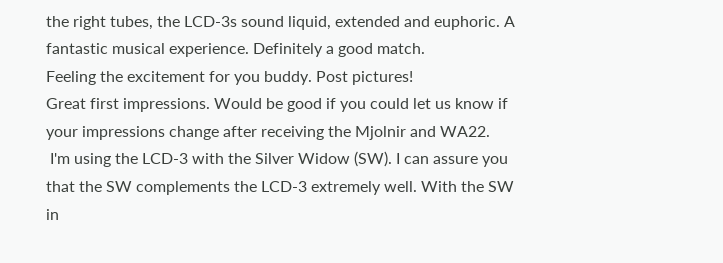the right tubes, the LCD-3s sound liquid, extended and euphoric. A fantastic musical experience. Definitely a good match.
Feeling the excitement for you buddy. Post pictures!
Great first impressions. Would be good if you could let us know if your impressions change after receiving the Mjolnir and WA22.
 I'm using the LCD-3 with the Silver Widow (SW). I can assure you that the SW complements the LCD-3 extremely well. With the SW in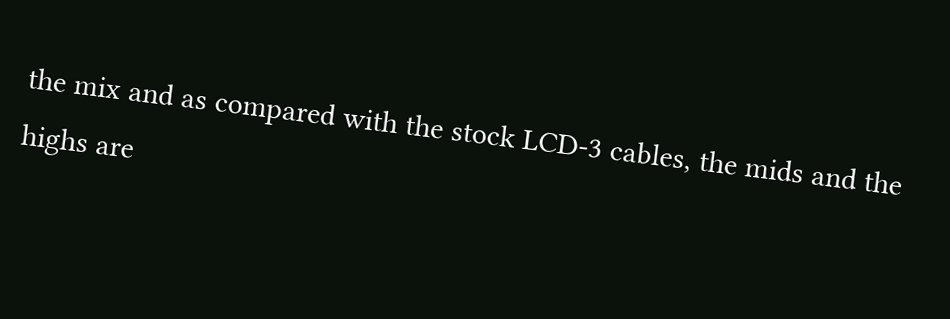the mix and as compared with the stock LCD-3 cables, the mids and the highs are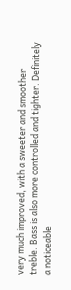very much improved, with a sweeter and smoother treble. Bass is also more controlled and tighter. Definitely a noticeable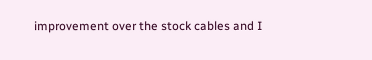improvement over the stock cables and I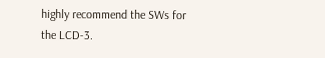highly recommend the SWs for the LCD-3.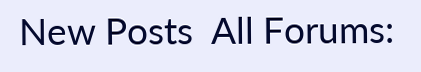New Posts  All Forums: